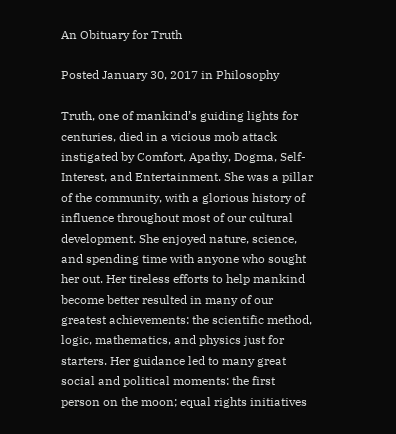An Obituary for Truth

Posted January 30, 2017 in Philosophy

Truth, one of mankind’s guiding lights for centuries, died in a vicious mob attack instigated by Comfort, Apathy, Dogma, Self-Interest, and Entertainment. She was a pillar of the community, with a glorious history of influence throughout most of our cultural development. She enjoyed nature, science, and spending time with anyone who sought her out. Her tireless efforts to help mankind become better resulted in many of our greatest achievements: the scientific method, logic, mathematics, and physics just for starters. Her guidance led to many great social and political moments: the first person on the moon; equal rights initiatives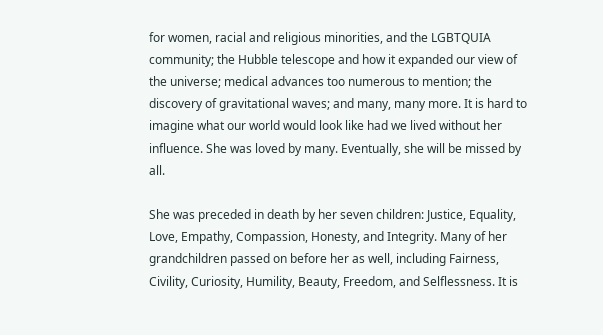for women, racial and religious minorities, and the LGBTQUIA community; the Hubble telescope and how it expanded our view of the universe; medical advances too numerous to mention; the discovery of gravitational waves; and many, many more. It is hard to imagine what our world would look like had we lived without her influence. She was loved by many. Eventually, she will be missed by all.

She was preceded in death by her seven children: Justice, Equality, Love, Empathy, Compassion, Honesty, and Integrity. Many of her grandchildren passed on before her as well, including Fairness, Civility, Curiosity, Humility, Beauty, Freedom, and Selflessness. It is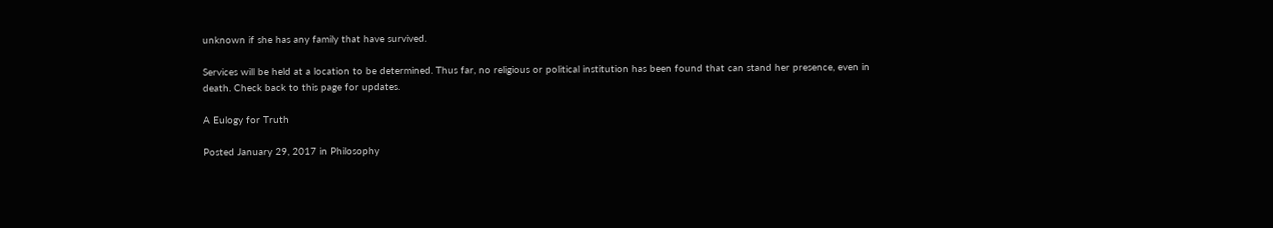unknown if she has any family that have survived.

Services will be held at a location to be determined. Thus far, no religious or political institution has been found that can stand her presence, even in death. Check back to this page for updates.

A Eulogy for Truth

Posted January 29, 2017 in Philosophy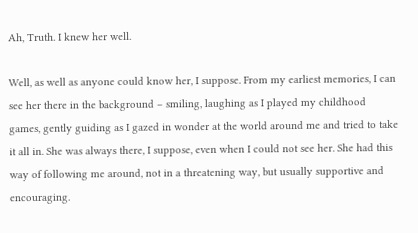Ah, Truth. I knew her well.

Well, as well as anyone could know her, I suppose. From my earliest memories, I can see her there in the background – smiling, laughing as I played my childhood games, gently guiding as I gazed in wonder at the world around me and tried to take it all in. She was always there, I suppose, even when I could not see her. She had this way of following me around, not in a threatening way, but usually supportive and encouraging.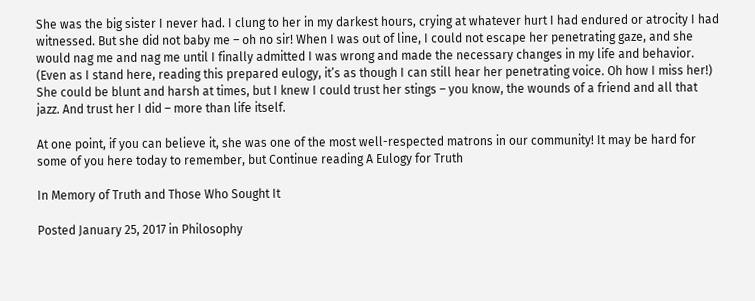She was the big sister I never had. I clung to her in my darkest hours, crying at whatever hurt I had endured or atrocity I had witnessed. But she did not baby me – oh no sir! When I was out of line, I could not escape her penetrating gaze, and she would nag me and nag me until I finally admitted I was wrong and made the necessary changes in my life and behavior. (Even as I stand here, reading this prepared eulogy, it’s as though I can still hear her penetrating voice. Oh how I miss her!) She could be blunt and harsh at times, but I knew I could trust her stings – you know, the wounds of a friend and all that jazz. And trust her I did – more than life itself.

At one point, if you can believe it, she was one of the most well-respected matrons in our community! It may be hard for some of you here today to remember, but Continue reading A Eulogy for Truth

In Memory of Truth and Those Who Sought It

Posted January 25, 2017 in Philosophy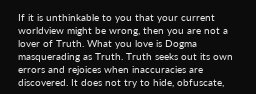If it is unthinkable to you that your current worldview might be wrong, then you are not a lover of Truth. What you love is Dogma masquerading as Truth. Truth seeks out its own errors and rejoices when inaccuracies are discovered. It does not try to hide, obfuscate,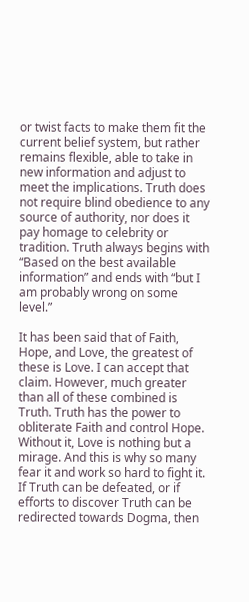or twist facts to make them fit the current belief system, but rather remains flexible, able to take in new information and adjust to meet the implications. Truth does not require blind obedience to any source of authority, nor does it pay homage to celebrity or tradition. Truth always begins with “Based on the best available information” and ends with “but I am probably wrong on some level.”

It has been said that of Faith, Hope, and Love, the greatest of these is Love. I can accept that claim. However, much greater than all of these combined is Truth. Truth has the power to obliterate Faith and control Hope. Without it, Love is nothing but a mirage. And this is why so many fear it and work so hard to fight it. If Truth can be defeated, or if efforts to discover Truth can be redirected towards Dogma, then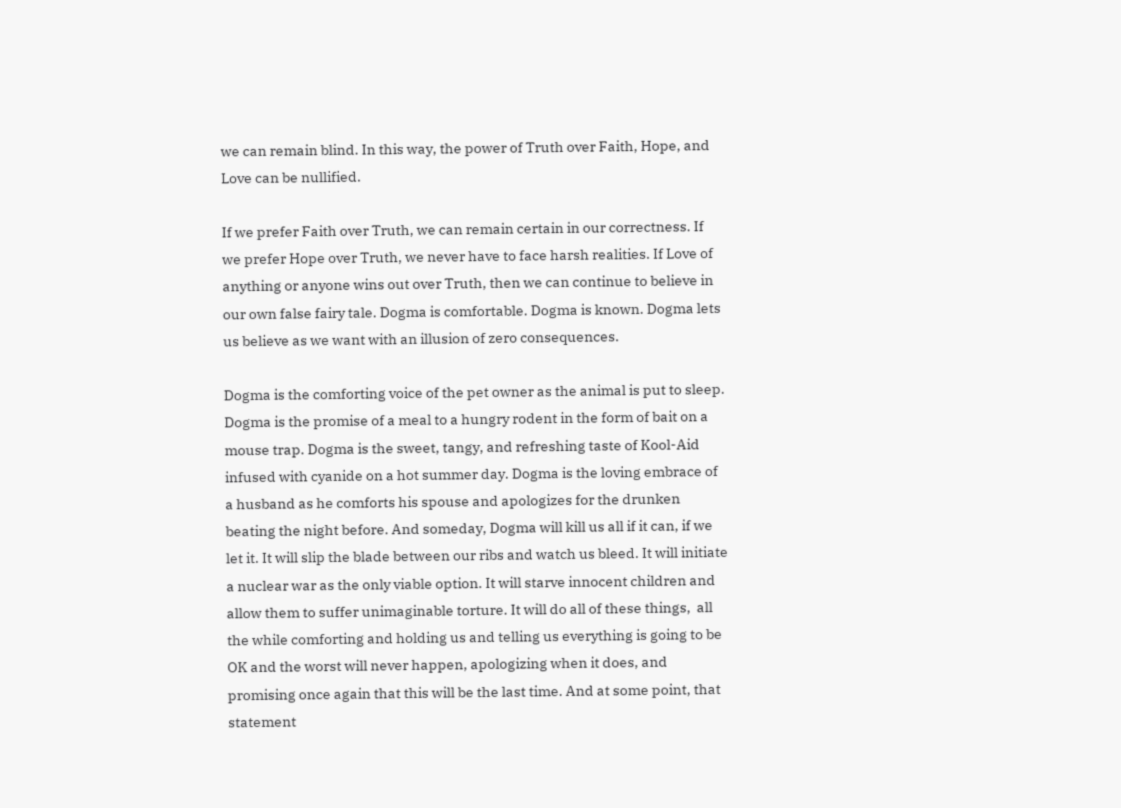we can remain blind. In this way, the power of Truth over Faith, Hope, and Love can be nullified.

If we prefer Faith over Truth, we can remain certain in our correctness. If we prefer Hope over Truth, we never have to face harsh realities. If Love of anything or anyone wins out over Truth, then we can continue to believe in our own false fairy tale. Dogma is comfortable. Dogma is known. Dogma lets us believe as we want with an illusion of zero consequences.

Dogma is the comforting voice of the pet owner as the animal is put to sleep. Dogma is the promise of a meal to a hungry rodent in the form of bait on a mouse trap. Dogma is the sweet, tangy, and refreshing taste of Kool-Aid infused with cyanide on a hot summer day. Dogma is the loving embrace of a husband as he comforts his spouse and apologizes for the drunken beating the night before. And someday, Dogma will kill us all if it can, if we let it. It will slip the blade between our ribs and watch us bleed. It will initiate a nuclear war as the only viable option. It will starve innocent children and allow them to suffer unimaginable torture. It will do all of these things,  all the while comforting and holding us and telling us everything is going to be OK and the worst will never happen, apologizing when it does, and promising once again that this will be the last time. And at some point, that statement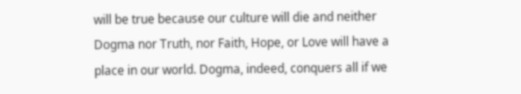will be true because our culture will die and neither Dogma nor Truth, nor Faith, Hope, or Love will have a place in our world. Dogma, indeed, conquers all if we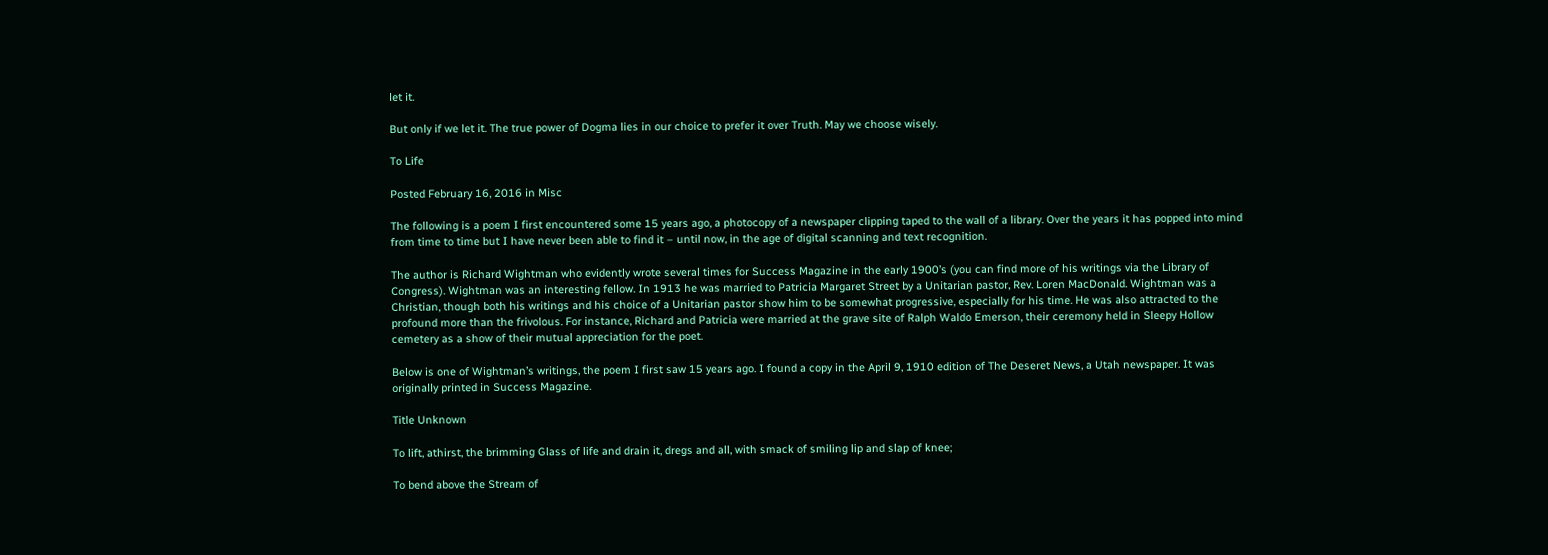let it.

But only if we let it. The true power of Dogma lies in our choice to prefer it over Truth. May we choose wisely.

To Life

Posted February 16, 2016 in Misc

The following is a poem I first encountered some 15 years ago, a photocopy of a newspaper clipping taped to the wall of a library. Over the years it has popped into mind from time to time but I have never been able to find it – until now, in the age of digital scanning and text recognition.

The author is Richard Wightman who evidently wrote several times for Success Magazine in the early 1900’s (you can find more of his writings via the Library of Congress). Wightman was an interesting fellow. In 1913 he was married to Patricia Margaret Street by a Unitarian pastor, Rev. Loren MacDonald. Wightman was a Christian, though both his writings and his choice of a Unitarian pastor show him to be somewhat progressive, especially for his time. He was also attracted to the profound more than the frivolous. For instance, Richard and Patricia were married at the grave site of Ralph Waldo Emerson, their ceremony held in Sleepy Hollow cemetery as a show of their mutual appreciation for the poet.

Below is one of Wightman’s writings, the poem I first saw 15 years ago. I found a copy in the April 9, 1910 edition of The Deseret News, a Utah newspaper. It was originally printed in Success Magazine.

Title Unknown

To lift, athirst, the brimming Glass of life and drain it, dregs and all, with smack of smiling lip and slap of knee;

To bend above the Stream of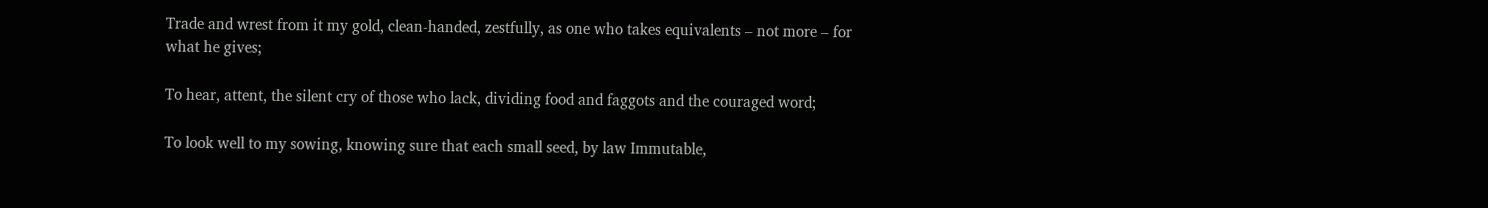Trade and wrest from it my gold, clean-handed, zestfully, as one who takes equivalents – not more – for what he gives;

To hear, attent, the silent cry of those who lack, dividing food and faggots and the couraged word;

To look well to my sowing, knowing sure that each small seed, by law Immutable,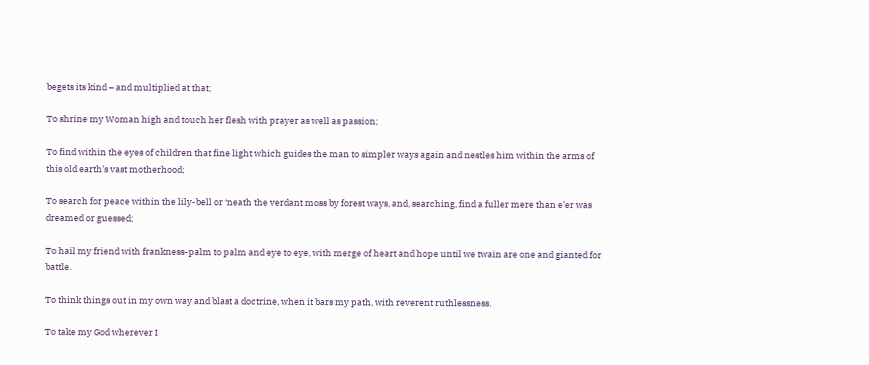begets its kind – and multiplied at that;

To shrine my Woman high and touch her flesh with prayer as well as passion;

To find within the eyes of children that fine light which guides the man to simpler ways again and nestles him within the arms of this old earth’s vast motherhood;

To search for peace within the lily-bell or ‘neath the verdant moss by forest ways, and, searching, find a fuller mere than e’er was dreamed or guessed;

To hail my friend with frankness-palm to palm and eye to eye, with merge of heart and hope until we twain are one and gianted for battle.

To think things out in my own way and blast a doctrine, when it bars my path, with reverent ruthlessness.

To take my God wherever I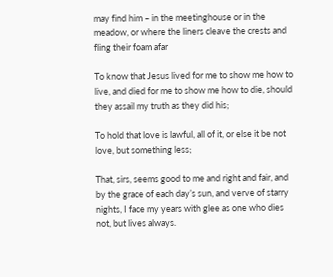may find him – in the meetinghouse or in the meadow, or where the liners cleave the crests and fling their foam afar

To know that Jesus lived for me to show me how to live, and died for me to show me how to die, should they assail my truth as they did his;

To hold that love is lawful, all of it, or else it be not love, but something less;

That, sirs, seems good to me and right and fair, and by the grace of each day’s sun, and verve of starry nights, I face my years with glee as one who dies not, but lives always.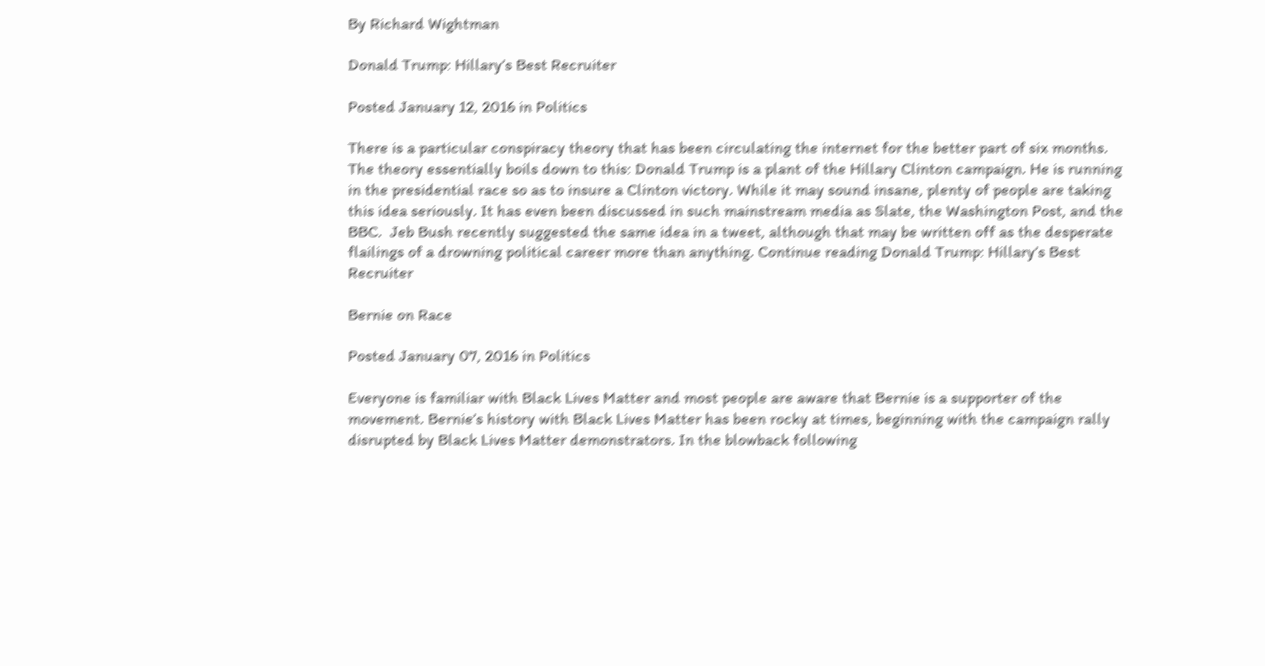By Richard Wightman

Donald Trump: Hillary’s Best Recruiter

Posted January 12, 2016 in Politics

There is a particular conspiracy theory that has been circulating the internet for the better part of six months. The theory essentially boils down to this: Donald Trump is a plant of the Hillary Clinton campaign. He is running in the presidential race so as to insure a Clinton victory. While it may sound insane, plenty of people are taking this idea seriously. It has even been discussed in such mainstream media as Slate, the Washington Post, and the BBC.  Jeb Bush recently suggested the same idea in a tweet, although that may be written off as the desperate flailings of a drowning political career more than anything. Continue reading Donald Trump: Hillary’s Best Recruiter

Bernie on Race

Posted January 07, 2016 in Politics

Everyone is familiar with Black Lives Matter and most people are aware that Bernie is a supporter of the movement. Bernie’s history with Black Lives Matter has been rocky at times, beginning with the campaign rally disrupted by Black Lives Matter demonstrators. In the blowback following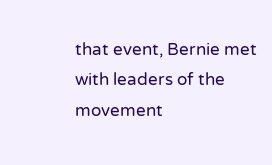that event, Bernie met with leaders of the movement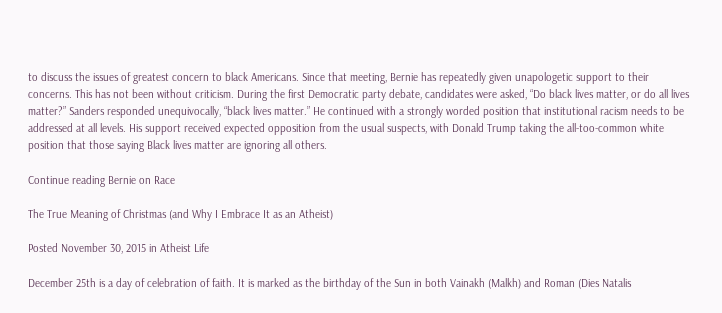to discuss the issues of greatest concern to black Americans. Since that meeting, Bernie has repeatedly given unapologetic support to their concerns. This has not been without criticism. During the first Democratic party debate, candidates were asked, “Do black lives matter, or do all lives matter?” Sanders responded unequivocally, “black lives matter.” He continued with a strongly worded position that institutional racism needs to be addressed at all levels. His support received expected opposition from the usual suspects, with Donald Trump taking the all-too-common white position that those saying Black lives matter are ignoring all others.

Continue reading Bernie on Race

The True Meaning of Christmas (and Why I Embrace It as an Atheist)

Posted November 30, 2015 in Atheist Life

December 25th is a day of celebration of faith. It is marked as the birthday of the Sun in both Vainakh (Malkh) and Roman (Dies Natalis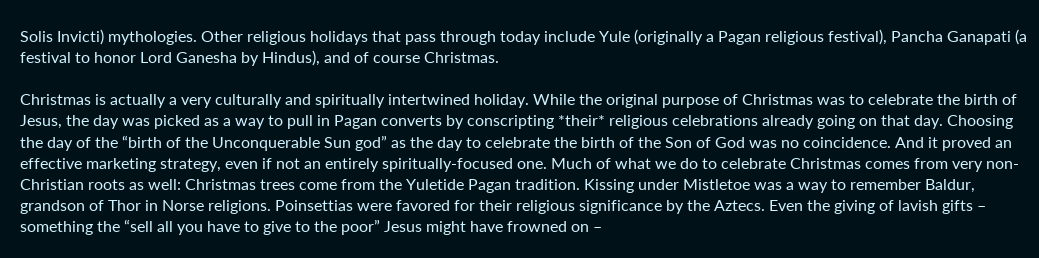Solis Invicti) mythologies. Other religious holidays that pass through today include Yule (originally a Pagan religious festival), Pancha Ganapati (a festival to honor Lord Ganesha by Hindus), and of course Christmas.

Christmas is actually a very culturally and spiritually intertwined holiday. While the original purpose of Christmas was to celebrate the birth of Jesus, the day was picked as a way to pull in Pagan converts by conscripting *their* religious celebrations already going on that day. Choosing the day of the “birth of the Unconquerable Sun god” as the day to celebrate the birth of the Son of God was no coincidence. And it proved an effective marketing strategy, even if not an entirely spiritually-focused one. Much of what we do to celebrate Christmas comes from very non-Christian roots as well: Christmas trees come from the Yuletide Pagan tradition. Kissing under Mistletoe was a way to remember Baldur, grandson of Thor in Norse religions. Poinsettias were favored for their religious significance by the Aztecs. Even the giving of lavish gifts – something the “sell all you have to give to the poor” Jesus might have frowned on –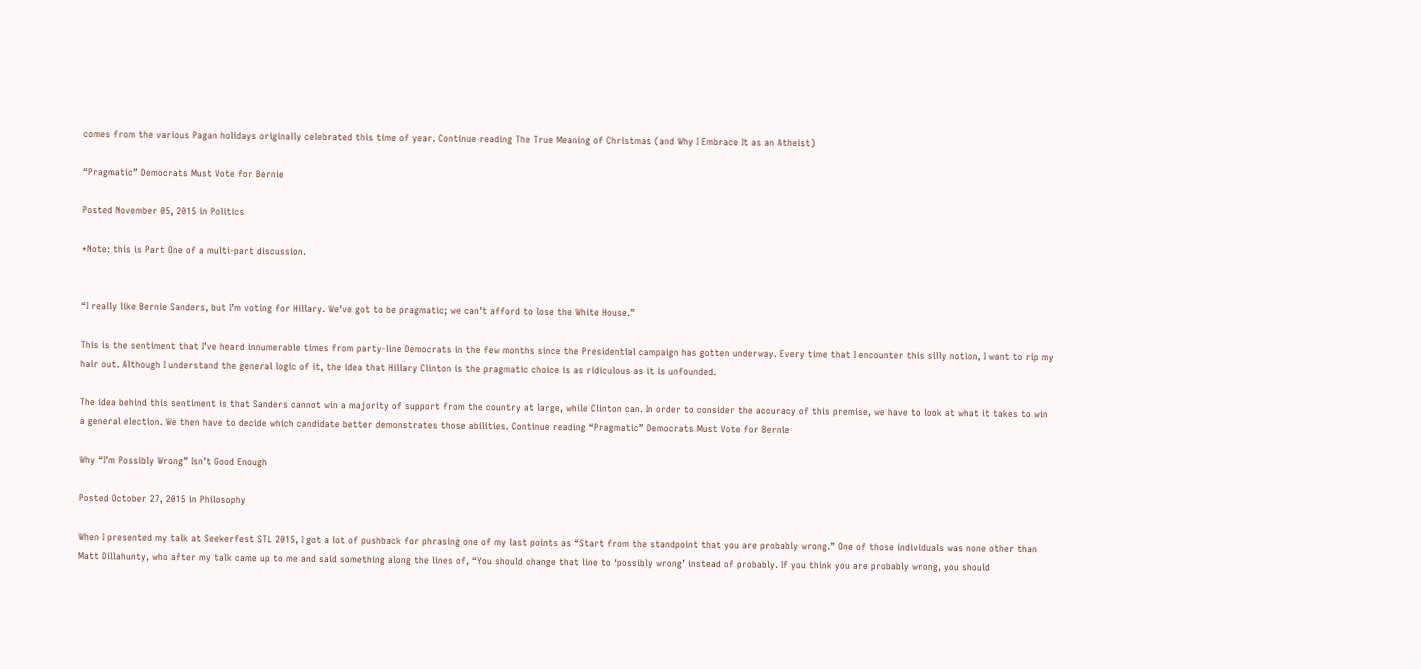comes from the various Pagan holidays originally celebrated this time of year. Continue reading The True Meaning of Christmas (and Why I Embrace It as an Atheist)

“Pragmatic” Democrats Must Vote for Bernie

Posted November 05, 2015 in Politics

*Note: this is Part One of a multi-part discussion.


“I really like Bernie Sanders, but I’m voting for Hillary. We’ve got to be pragmatic; we can’t afford to lose the White House.”

This is the sentiment that I’ve heard innumerable times from party-line Democrats in the few months since the Presidential campaign has gotten underway. Every time that I encounter this silly notion, I want to rip my hair out. Although I understand the general logic of it, the idea that Hillary Clinton is the pragmatic choice is as ridiculous as it is unfounded.

The idea behind this sentiment is that Sanders cannot win a majority of support from the country at large, while Clinton can. In order to consider the accuracy of this premise, we have to look at what it takes to win a general election. We then have to decide which candidate better demonstrates those abilities. Continue reading “Pragmatic” Democrats Must Vote for Bernie

Why “I’m Possibly Wrong” Isn’t Good Enough

Posted October 27, 2015 in Philosophy

When I presented my talk at Seekerfest STL 2015, I got a lot of pushback for phrasing one of my last points as “Start from the standpoint that you are probably wrong.” One of those individuals was none other than Matt Dillahunty, who after my talk came up to me and said something along the lines of, “You should change that line to ‘possibly wrong’ instead of probably. If you think you are probably wrong, you should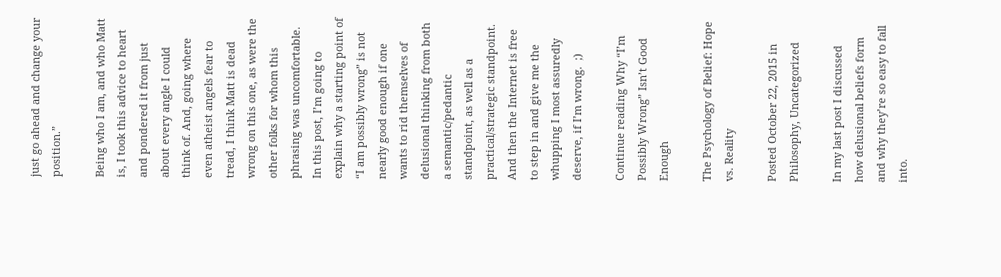just go ahead and change your position.”

Being who I am, and who Matt is, I took this advice to heart and pondered it from just about every angle I could think of. And, going where even atheist angels fear to tread, I think Matt is dead wrong on this one, as were the other folks for whom this phrasing was uncomfortable. In this post, I’m going to explain why a starting point of “I am possibly wrong” is not nearly good enough if one wants to rid themselves of delusional thinking from both a semantic/pedantic standpoint, as well as a practical/strategic standpoint. And then the Internet is free to step in and give me the whupping I most assuredly deserve, if I’m wrong.  ;)

Continue reading Why “I’m Possibly Wrong” Isn’t Good Enough

The Psychology of Belief: Hope vs. Reality

Posted October 22, 2015 in Philosophy, Uncategorized

In my last post I discussed how delusional beliefs form and why they’re so easy to fall into.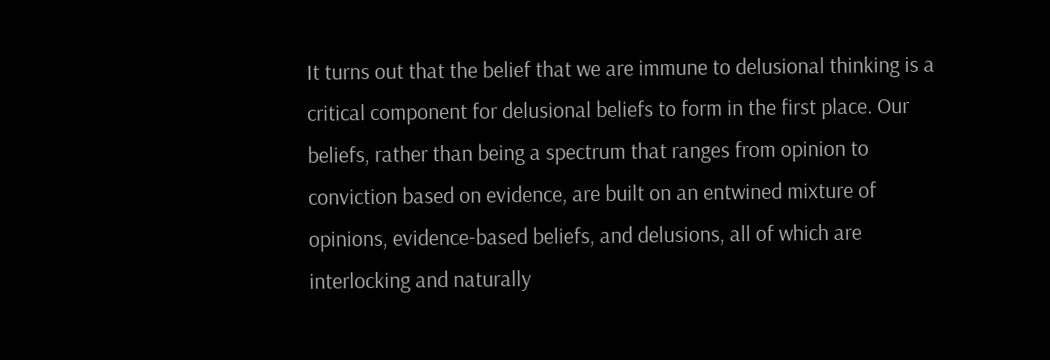It turns out that the belief that we are immune to delusional thinking is a critical component for delusional beliefs to form in the first place. Our beliefs, rather than being a spectrum that ranges from opinion to conviction based on evidence, are built on an entwined mixture of opinions, evidence-based beliefs, and delusions, all of which are interlocking and naturally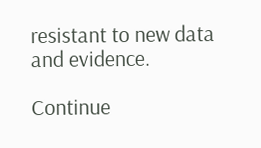resistant to new data and evidence.

Continue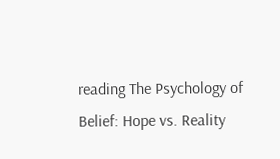reading The Psychology of Belief: Hope vs. Reality